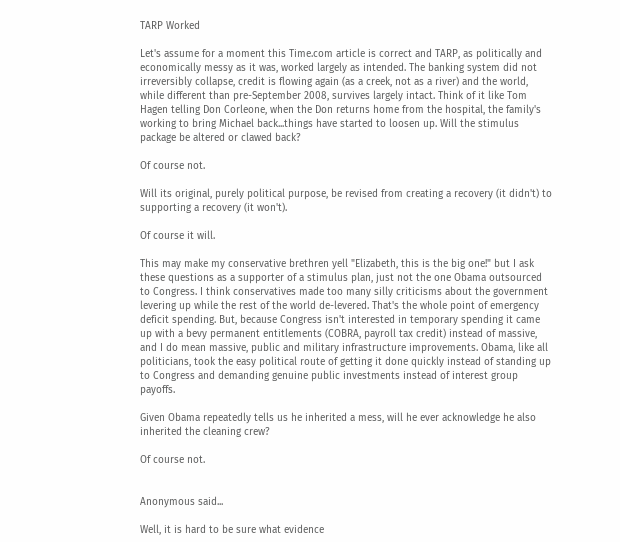TARP Worked

Let's assume for a moment this Time.com article is correct and TARP, as politically and economically messy as it was, worked largely as intended. The banking system did not irreversibly collapse, credit is flowing again (as a creek, not as a river) and the world, while different than pre-September 2008, survives largely intact. Think of it like Tom Hagen telling Don Corleone, when the Don returns home from the hospital, the family's working to bring Michael back...things have started to loosen up. Will the stimulus package be altered or clawed back?

Of course not.

Will its original, purely political purpose, be revised from creating a recovery (it didn't) to supporting a recovery (it won't).

Of course it will.

This may make my conservative brethren yell "Elizabeth, this is the big one!" but I ask these questions as a supporter of a stimulus plan, just not the one Obama outsourced to Congress. I think conservatives made too many silly criticisms about the government levering up while the rest of the world de-levered. That's the whole point of emergency deficit spending. But, because Congress isn't interested in temporary spending it came up with a bevy permanent entitlements (COBRA, payroll tax credit) instead of massive, and I do mean massive, public and military infrastructure improvements. Obama, like all politicians, took the easy political route of getting it done quickly instead of standing up to Congress and demanding genuine public investments instead of interest group payoffs.

Given Obama repeatedly tells us he inherited a mess, will he ever acknowledge he also inherited the cleaning crew?

Of course not.


Anonymous said...

Well, it is hard to be sure what evidence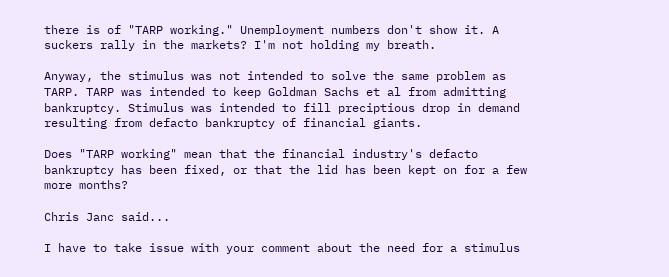there is of "TARP working." Unemployment numbers don't show it. A suckers rally in the markets? I'm not holding my breath.

Anyway, the stimulus was not intended to solve the same problem as TARP. TARP was intended to keep Goldman Sachs et al from admitting bankruptcy. Stimulus was intended to fill preciptious drop in demand resulting from defacto bankruptcy of financial giants.

Does "TARP working" mean that the financial industry's defacto bankruptcy has been fixed, or that the lid has been kept on for a few more months?

Chris Janc said...

I have to take issue with your comment about the need for a stimulus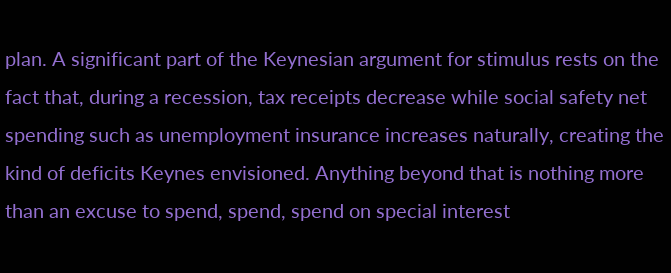plan. A significant part of the Keynesian argument for stimulus rests on the fact that, during a recession, tax receipts decrease while social safety net spending such as unemployment insurance increases naturally, creating the kind of deficits Keynes envisioned. Anything beyond that is nothing more than an excuse to spend, spend, spend on special interest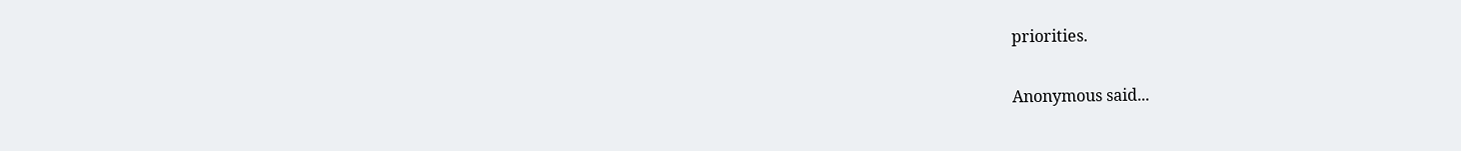priorities.

Anonymous said...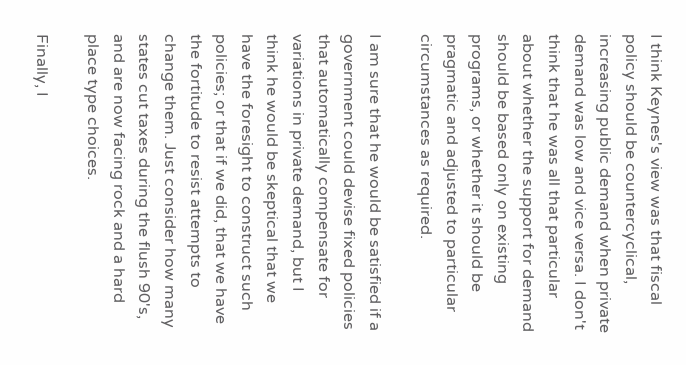I think Keynes's view was that fiscal policy should be countercyclical, increasing public demand when private demand was low and vice versa. I don't think that he was all that particular about whether the support for demand should be based only on existing programs, or whether it should be pragmatic and adjusted to particular circumstances as required.

I am sure that he would be satisfied if a government could devise fixed policies that automatically compensate for variations in private demand, but I think he would be skeptical that we have the foresight to construct such policies; or that if we did, that we have the fortitude to resist attempts to change them. Just consider how many states cut taxes during the flush 90's, and are now facing rock and a hard place type choices.

Finally, I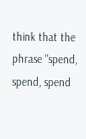think that the phrase "spend, spend, spend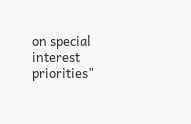on special interest priorities"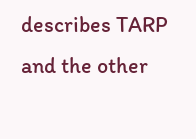describes TARP and the other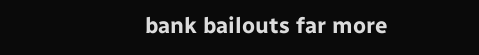bank bailouts far more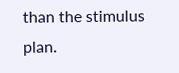than the stimulus plan.